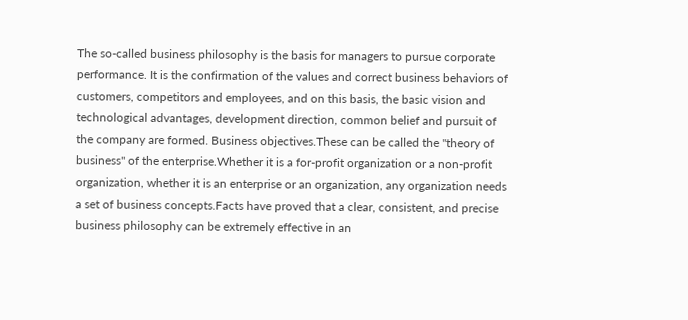The so-called business philosophy is the basis for managers to pursue corporate performance. It is the confirmation of the values and correct business behaviors of customers, competitors and employees, and on this basis, the basic vision and technological advantages, development direction, common belief and pursuit of the company are formed. Business objectives.These can be called the "theory of business" of the enterprise.Whether it is a for-profit organization or a non-profit organization, whether it is an enterprise or an organization, any organization needs a set of business concepts.Facts have proved that a clear, consistent, and precise business philosophy can be extremely effective in an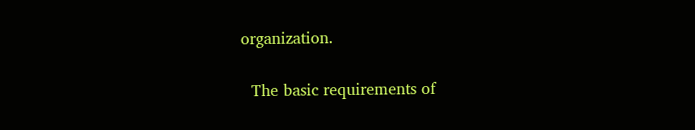organization.

  The basic requirements of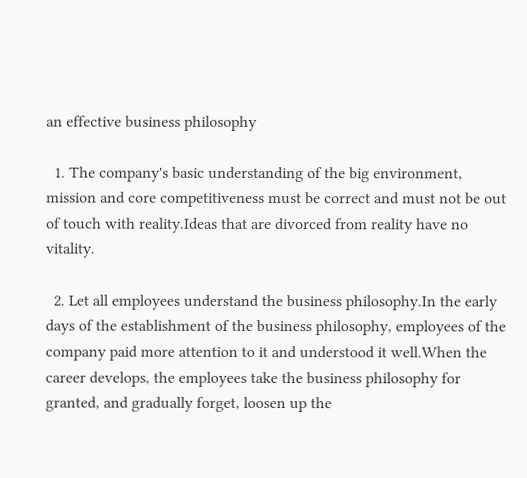an effective business philosophy

  1. The company's basic understanding of the big environment, mission and core competitiveness must be correct and must not be out of touch with reality.Ideas that are divorced from reality have no vitality.

  2. Let all employees understand the business philosophy.In the early days of the establishment of the business philosophy, employees of the company paid more attention to it and understood it well.When the career develops, the employees take the business philosophy for granted, and gradually forget, loosen up the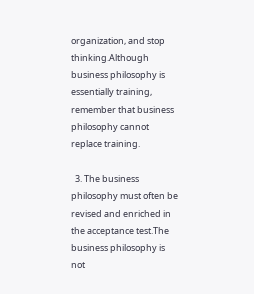organization, and stop thinking.Although business philosophy is essentially training, remember that business philosophy cannot replace training.

  3. The business philosophy must often be revised and enriched in the acceptance test.The business philosophy is not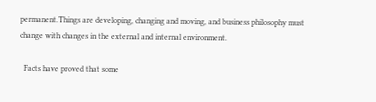permanent.Things are developing, changing and moving, and business philosophy must change with changes in the external and internal environment.

  Facts have proved that some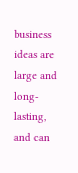business ideas are large and long-lasting, and can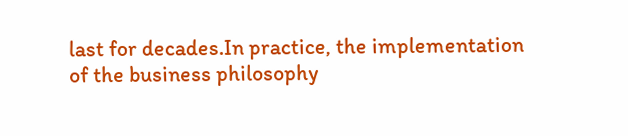last for decades.In practice, the implementation of the business philosophy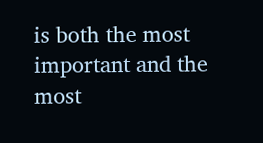is both the most important and the most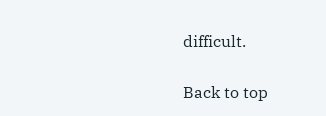difficult.

Back to top